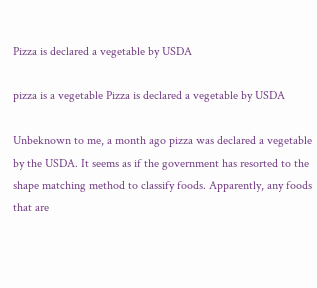Pizza is declared a vegetable by USDA

pizza is a vegetable Pizza is declared a vegetable by USDA

Unbeknown to me, a month ago pizza was declared a vegetable by the USDA. It seems as if the government has resorted to the shape matching method to classify foods. Apparently, any foods that are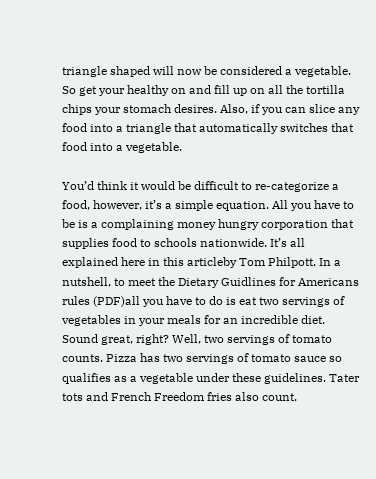triangle shaped will now be considered a vegetable. So get your healthy on and fill up on all the tortilla chips your stomach desires. Also, if you can slice any food into a triangle that automatically switches that food into a vegetable.

You’d think it would be difficult to re-categorize a food, however, it’s a simple equation. All you have to be is a complaining money hungry corporation that supplies food to schools nationwide. It’s all explained here in this articleby Tom Philpott. In a nutshell, to meet the Dietary Guidlines for Americans rules (PDF)all you have to do is eat two servings of vegetables in your meals for an incredible diet. Sound great, right? Well, two servings of tomato counts. Pizza has two servings of tomato sauce so qualifies as a vegetable under these guidelines. Tater tots and French Freedom fries also count.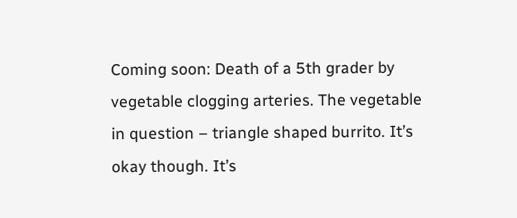Coming soon: Death of a 5th grader by vegetable clogging arteries. The vegetable in question – triangle shaped burrito. It’s okay though. It’s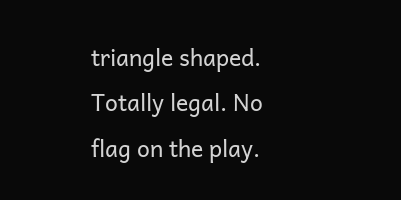triangle shaped. Totally legal. No flag on the play.